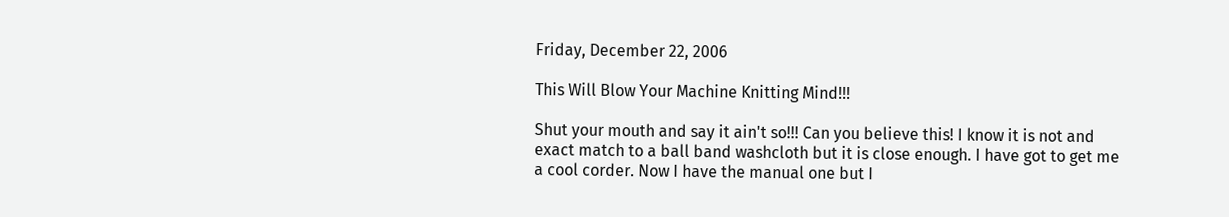Friday, December 22, 2006

This Will Blow Your Machine Knitting Mind!!!

Shut your mouth and say it ain't so!!! Can you believe this! I know it is not and exact match to a ball band washcloth but it is close enough. I have got to get me a cool corder. Now I have the manual one but I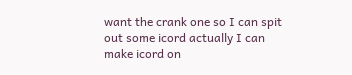want the crank one so I can spit out some icord actually I can make icord on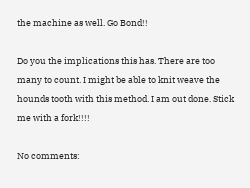the machine as well. Go Bond!!

Do you the implications this has. There are too many to count. I might be able to knit weave the hounds tooth with this method. I am out done. Stick me with a fork!!!!

No comments: